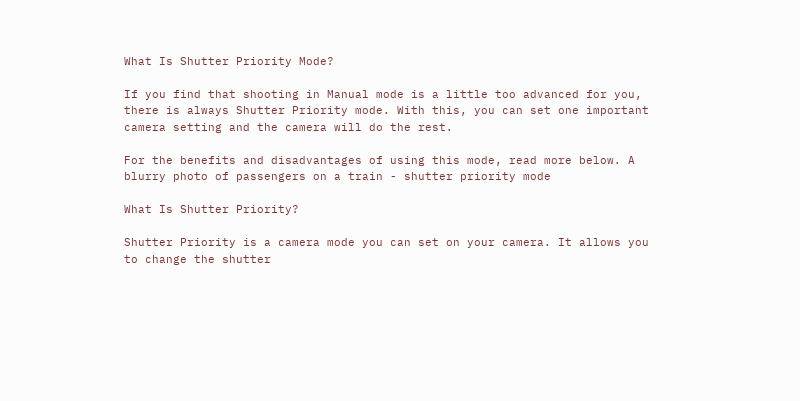What Is Shutter Priority Mode?

If you find that shooting in Manual mode is a little too advanced for you, there is always Shutter Priority mode. With this, you can set one important camera setting and the camera will do the rest.

For the benefits and disadvantages of using this mode, read more below. A blurry photo of passengers on a train - shutter priority mode

What Is Shutter Priority?

Shutter Priority is a camera mode you can set on your camera. It allows you to change the shutter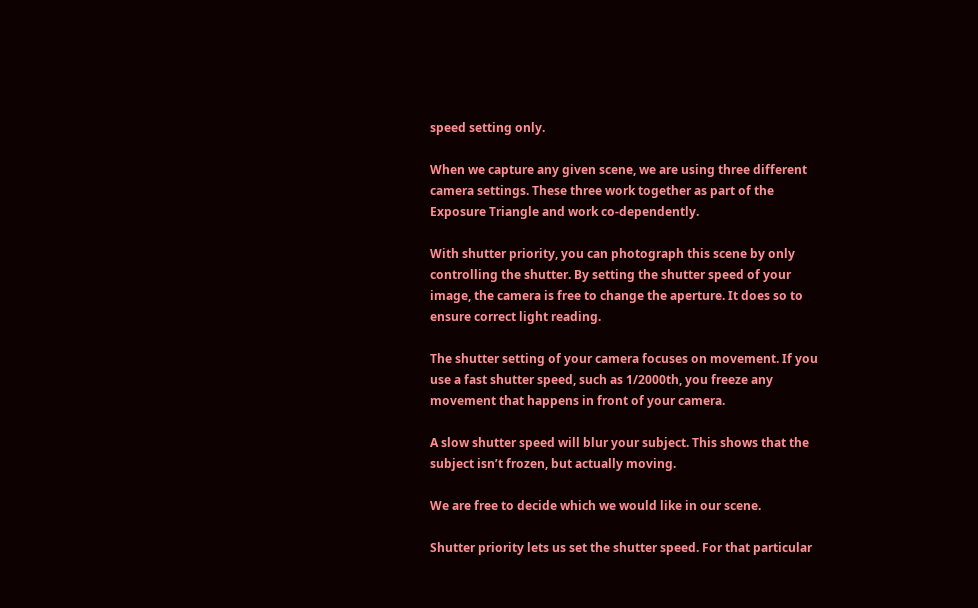speed setting only.

When we capture any given scene, we are using three different camera settings. These three work together as part of the Exposure Triangle and work co-dependently.

With shutter priority, you can photograph this scene by only controlling the shutter. By setting the shutter speed of your image, the camera is free to change the aperture. It does so to ensure correct light reading.

The shutter setting of your camera focuses on movement. If you use a fast shutter speed, such as 1/2000th, you freeze any movement that happens in front of your camera.

A slow shutter speed will blur your subject. This shows that the subject isn’t frozen, but actually moving.

We are free to decide which we would like in our scene.

Shutter priority lets us set the shutter speed. For that particular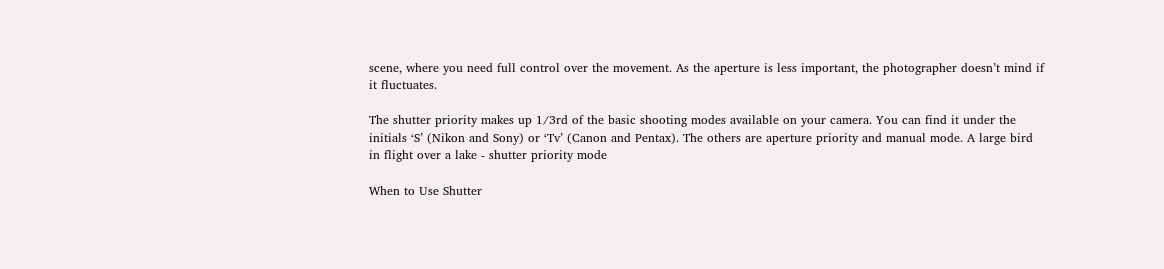scene, where you need full control over the movement. As the aperture is less important, the photographer doesn’t mind if it fluctuates.

The shutter priority makes up 1/3rd of the basic shooting modes available on your camera. You can find it under the initials ‘S’ (Nikon and Sony) or ‘Tv’ (Canon and Pentax). The others are aperture priority and manual mode. A large bird in flight over a lake - shutter priority mode

When to Use Shutter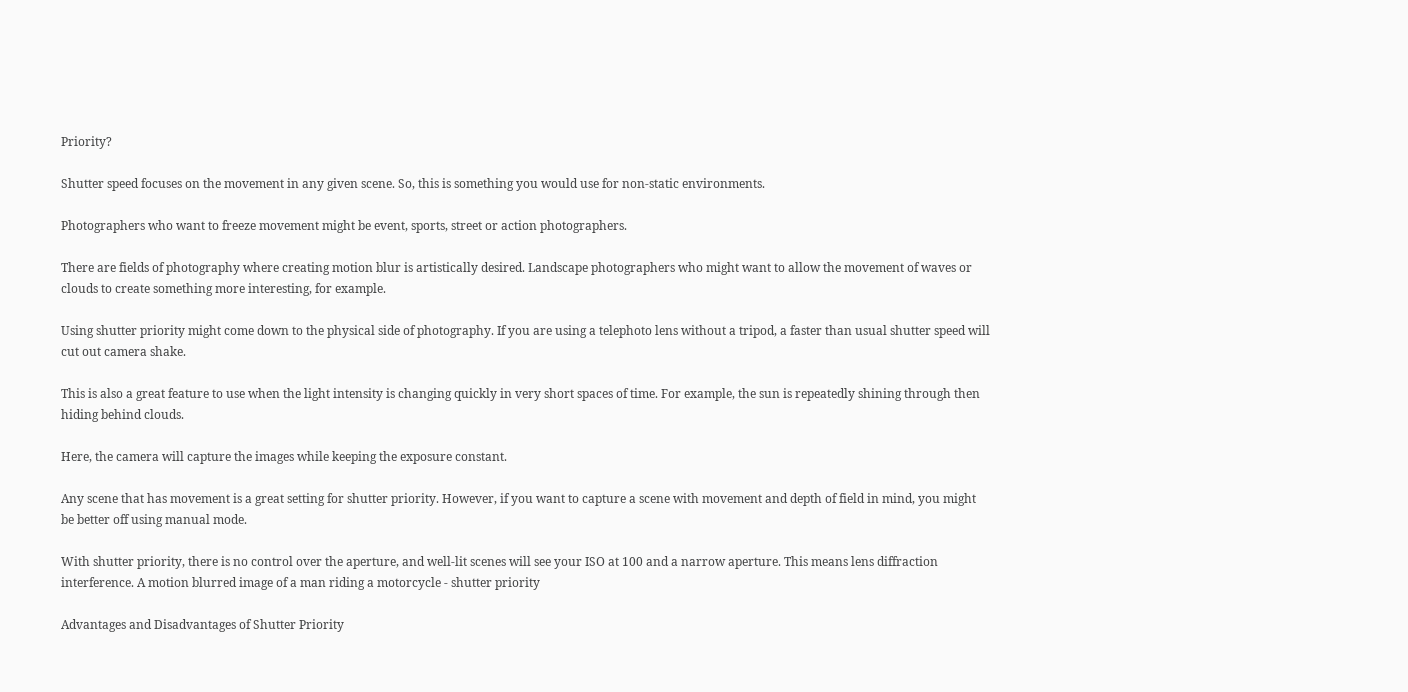Priority?

Shutter speed focuses on the movement in any given scene. So, this is something you would use for non-static environments.

Photographers who want to freeze movement might be event, sports, street or action photographers.

There are fields of photography where creating motion blur is artistically desired. Landscape photographers who might want to allow the movement of waves or clouds to create something more interesting, for example.

Using shutter priority might come down to the physical side of photography. If you are using a telephoto lens without a tripod, a faster than usual shutter speed will cut out camera shake.

This is also a great feature to use when the light intensity is changing quickly in very short spaces of time. For example, the sun is repeatedly shining through then hiding behind clouds.

Here, the camera will capture the images while keeping the exposure constant.

Any scene that has movement is a great setting for shutter priority. However, if you want to capture a scene with movement and depth of field in mind, you might be better off using manual mode.

With shutter priority, there is no control over the aperture, and well-lit scenes will see your ISO at 100 and a narrow aperture. This means lens diffraction interference. A motion blurred image of a man riding a motorcycle - shutter priority

Advantages and Disadvantages of Shutter Priority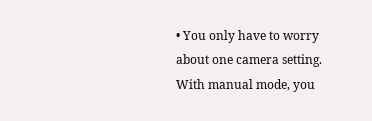• You only have to worry about one camera setting. With manual mode, you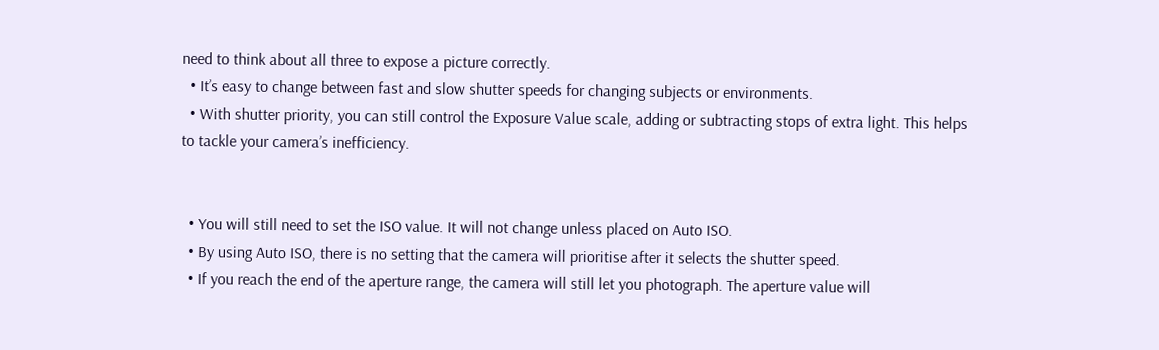need to think about all three to expose a picture correctly.
  • It’s easy to change between fast and slow shutter speeds for changing subjects or environments.
  • With shutter priority, you can still control the Exposure Value scale, adding or subtracting stops of extra light. This helps to tackle your camera’s inefficiency.


  • You will still need to set the ISO value. It will not change unless placed on Auto ISO.
  • By using Auto ISO, there is no setting that the camera will prioritise after it selects the shutter speed.
  • If you reach the end of the aperture range, the camera will still let you photograph. The aperture value will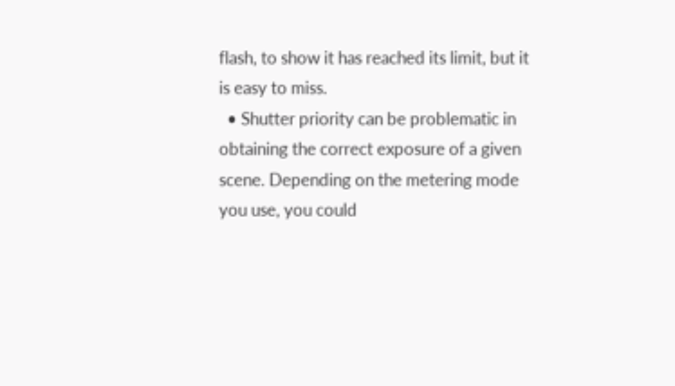flash, to show it has reached its limit, but it is easy to miss.
  • Shutter priority can be problematic in obtaining the correct exposure of a given scene. Depending on the metering mode you use, you could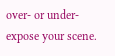over- or under-expose your scene.